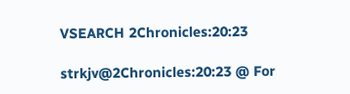VSEARCH 2Chronicles:20:23

strkjv@2Chronicles:20:23 @ For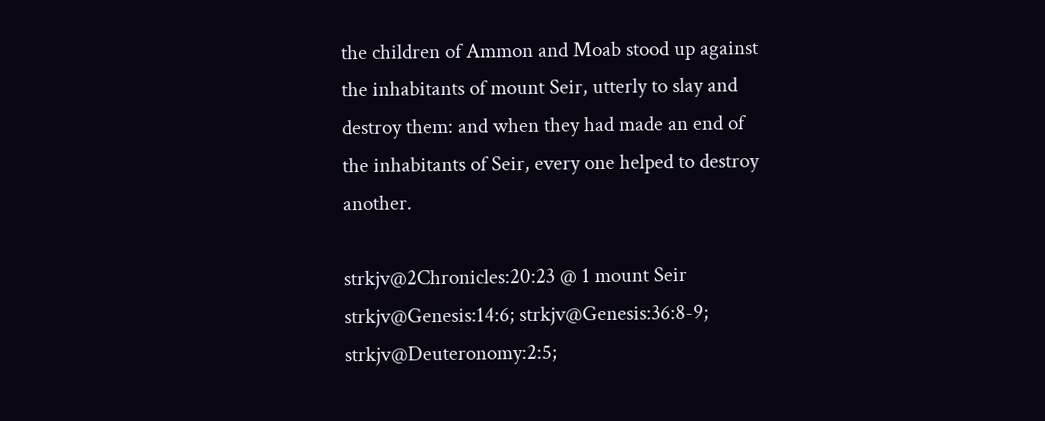the children of Ammon and Moab stood up against the inhabitants of mount Seir, utterly to slay and destroy them: and when they had made an end of the inhabitants of Seir, every one helped to destroy another.

strkjv@2Chronicles:20:23 @ 1 mount Seir strkjv@Genesis:14:6; strkjv@Genesis:36:8-9; strkjv@Deuteronomy:2:5;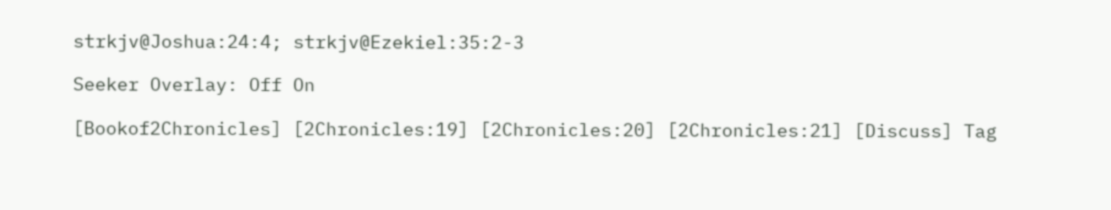strkjv@Joshua:24:4; strkjv@Ezekiel:35:2-3

Seeker Overlay: Off On

[Bookof2Chronicles] [2Chronicles:19] [2Chronicles:20] [2Chronicles:21] [Discuss] Tag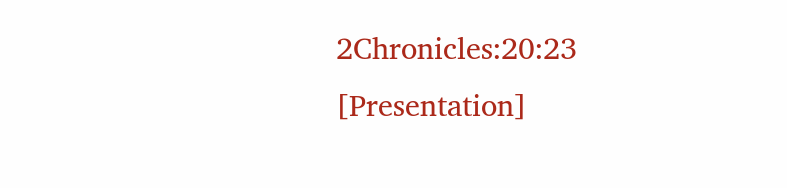2Chronicles:20:23 [Presentation]